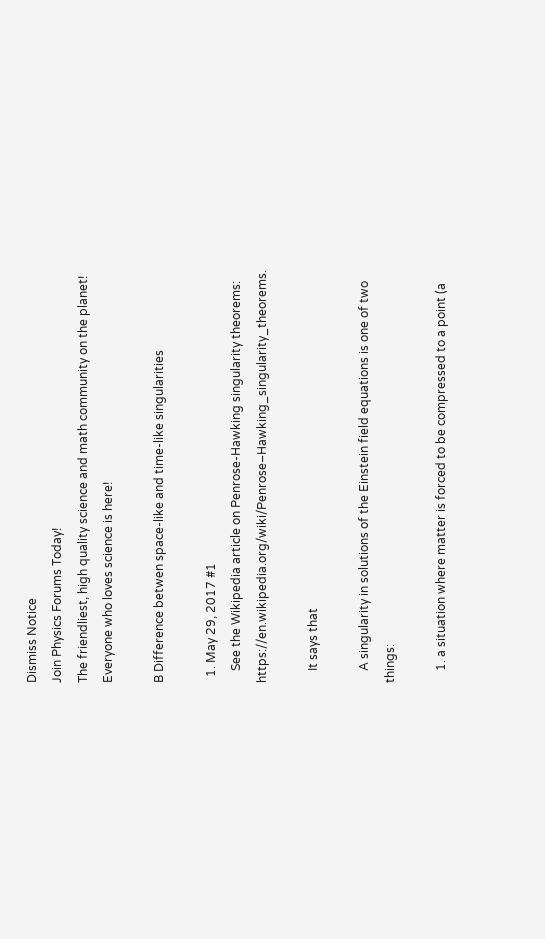Dismiss Notice
Join Physics Forums Today!
The friendliest, high quality science and math community on the planet! Everyone who loves science is here!

B Difference betwen space-like and time-like singularities

  1. May 29, 2017 #1
    See the Wikipedia article on Penrose-Hawking singularity theorems: https://en.wikipedia.org/wiki/Penrose–Hawking_singularity_theorems.

    It says that

    A singularity in solutions of the Einstein field equations is one of two things:

    1. a situation where matter is forced to be compressed to a point (a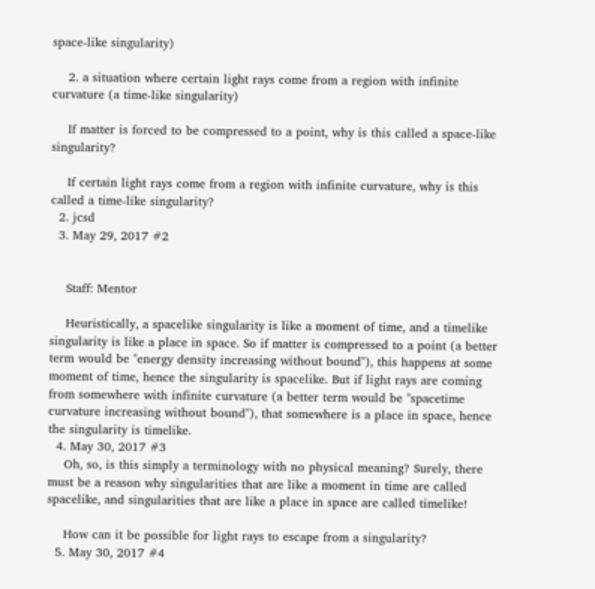space-like singularity)

    2. a situation where certain light rays come from a region with infinite curvature (a time-like singularity)

    If matter is forced to be compressed to a point, why is this called a space-like singularity?

    If certain light rays come from a region with infinite curvature, why is this called a time-like singularity?
  2. jcsd
  3. May 29, 2017 #2


    Staff: Mentor

    Heuristically, a spacelike singularity is like a moment of time, and a timelike singularity is like a place in space. So if matter is compressed to a point (a better term would be "energy density increasing without bound"), this happens at some moment of time, hence the singularity is spacelike. But if light rays are coming from somewhere with infinite curvature (a better term would be "spacetime curvature increasing without bound"), that somewhere is a place in space, hence the singularity is timelike.
  4. May 30, 2017 #3
    Oh, so, is this simply a terminology with no physical meaning? Surely, there must be a reason why singularities that are like a moment in time are called spacelike, and singularities that are like a place in space are called timelike!

    How can it be possible for light rays to escape from a singularity?
  5. May 30, 2017 #4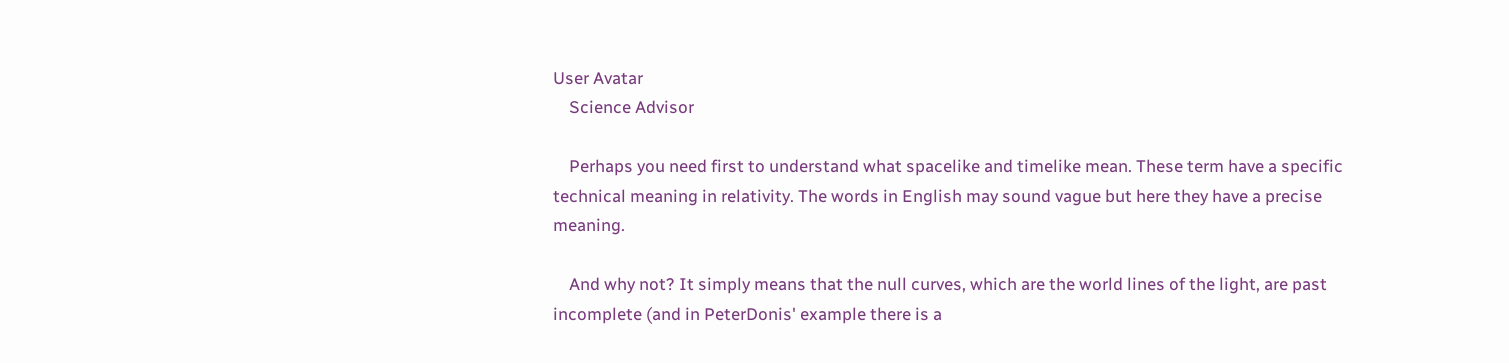User Avatar
    Science Advisor

    Perhaps you need first to understand what spacelike and timelike mean. These term have a specific technical meaning in relativity. The words in English may sound vague but here they have a precise meaning.

    And why not? It simply means that the null curves, which are the world lines of the light, are past incomplete (and in PeterDonis' example there is a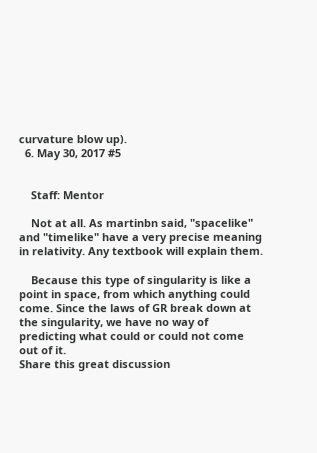curvature blow up).
  6. May 30, 2017 #5


    Staff: Mentor

    Not at all. As martinbn said, "spacelike" and "timelike" have a very precise meaning in relativity. Any textbook will explain them.

    Because this type of singularity is like a point in space, from which anything could come. Since the laws of GR break down at the singularity, we have no way of predicting what could or could not come out of it.
Share this great discussion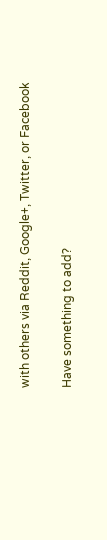with others via Reddit, Google+, Twitter, or Facebook

Have something to add?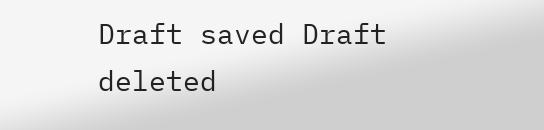Draft saved Draft deleted